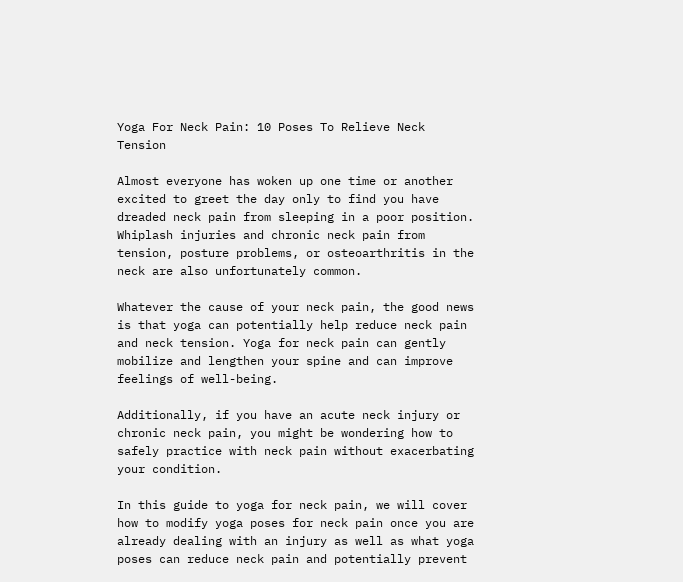Yoga For Neck Pain: 10 Poses To Relieve Neck Tension

Almost everyone has woken up one time or another excited to greet the day only to find you have dreaded neck pain from sleeping in a poor position. Whiplash injuries and chronic neck pain from tension, posture problems, or osteoarthritis in the neck are also unfortunately common.

Whatever the cause of your neck pain, the good news is that yoga can potentially help reduce neck pain and neck tension. Yoga for neck pain can gently mobilize and lengthen your spine and can improve feelings of well-being.

Additionally, if you have an acute neck injury or chronic neck pain, you might be wondering how to safely practice with neck pain without exacerbating your condition.

In this guide to yoga for neck pain, we will cover how to modify yoga poses for neck pain once you are already dealing with an injury as well as what yoga poses can reduce neck pain and potentially prevent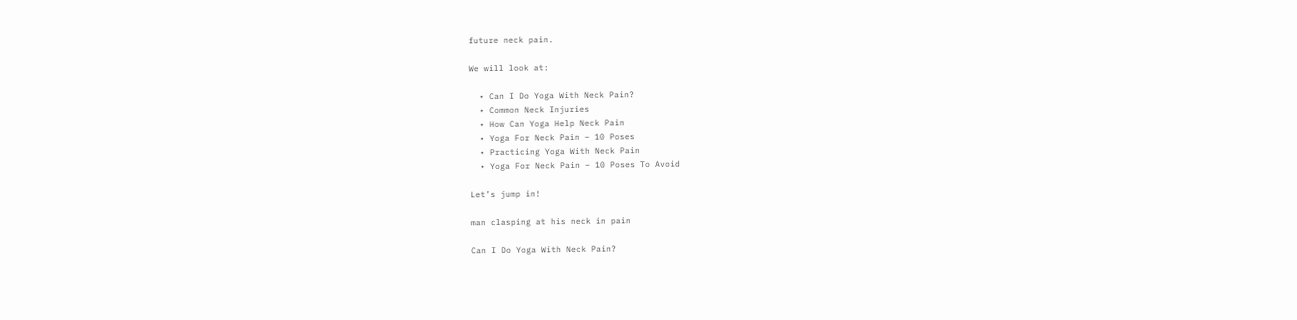future neck pain.

We will look at:

  • Can I Do Yoga With Neck Pain?
  • Common Neck Injuries
  • How Can Yoga Help Neck Pain
  • Yoga For Neck Pain – 10 Poses
  • Practicing Yoga With Neck Pain
  • Yoga For Neck Pain – 10 Poses To Avoid

Let’s jump in!

man clasping at his neck in pain

Can I Do Yoga With Neck Pain?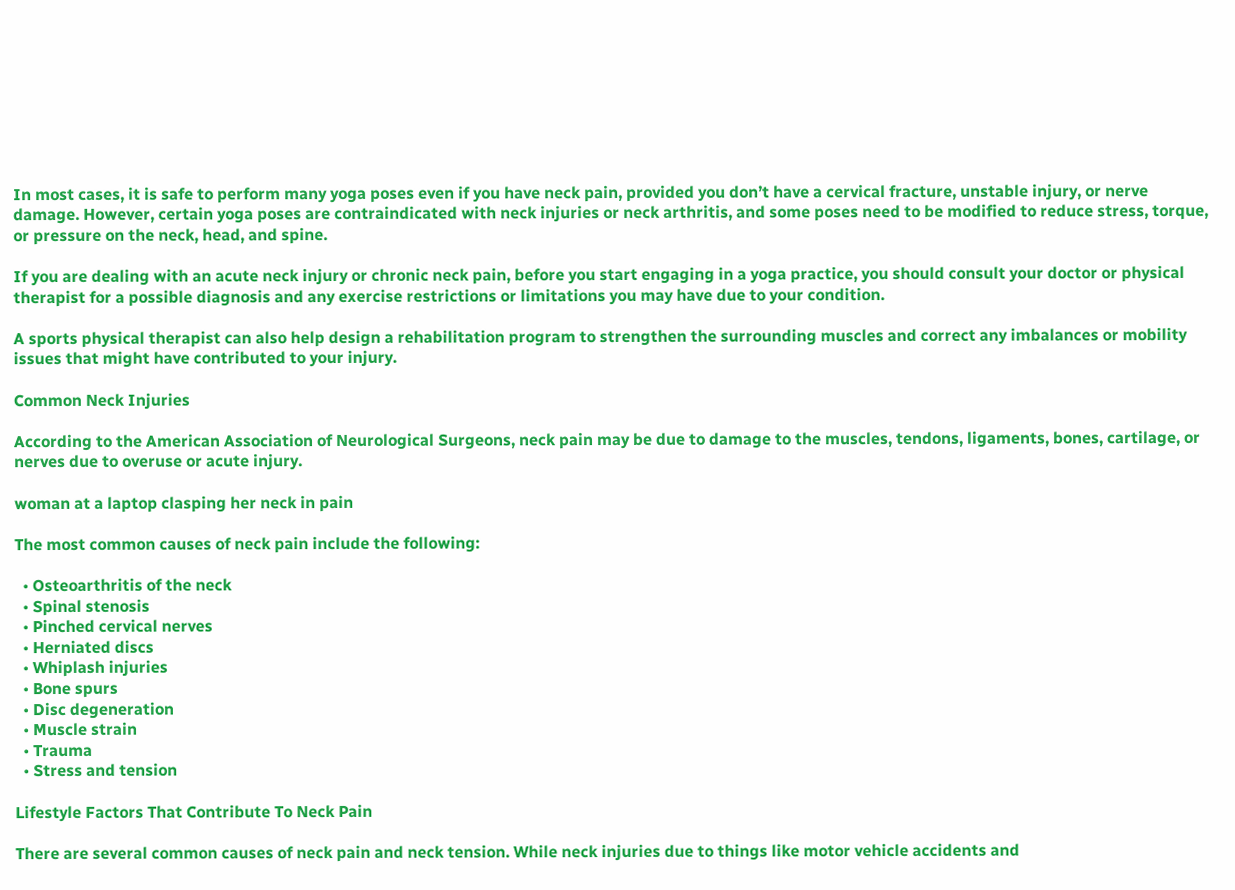In most cases, it is safe to perform many yoga poses even if you have neck pain, provided you don’t have a cervical fracture, unstable injury, or nerve damage. However, certain yoga poses are contraindicated with neck injuries or neck arthritis, and some poses need to be modified to reduce stress, torque, or pressure on the neck, head, and spine.

If you are dealing with an acute neck injury or chronic neck pain, before you start engaging in a yoga practice, you should consult your doctor or physical therapist for a possible diagnosis and any exercise restrictions or limitations you may have due to your condition.

A sports physical therapist can also help design a rehabilitation program to strengthen the surrounding muscles and correct any imbalances or mobility issues that might have contributed to your injury.

Common Neck Injuries

According to the American Association of Neurological Surgeons, neck pain may be due to damage to the muscles, tendons, ligaments, bones, cartilage, or nerves due to overuse or acute injury.

woman at a laptop clasping her neck in pain

The most common causes of neck pain include the following:

  • Osteoarthritis of the neck
  • Spinal stenosis
  • Pinched cervical nerves
  • Herniated discs
  • Whiplash injuries
  • Bone spurs
  • Disc degeneration
  • Muscle strain
  • Trauma
  • Stress and tension

Lifestyle Factors That Contribute To Neck Pain

There are several common causes of neck pain and neck tension. While neck injuries due to things like motor vehicle accidents and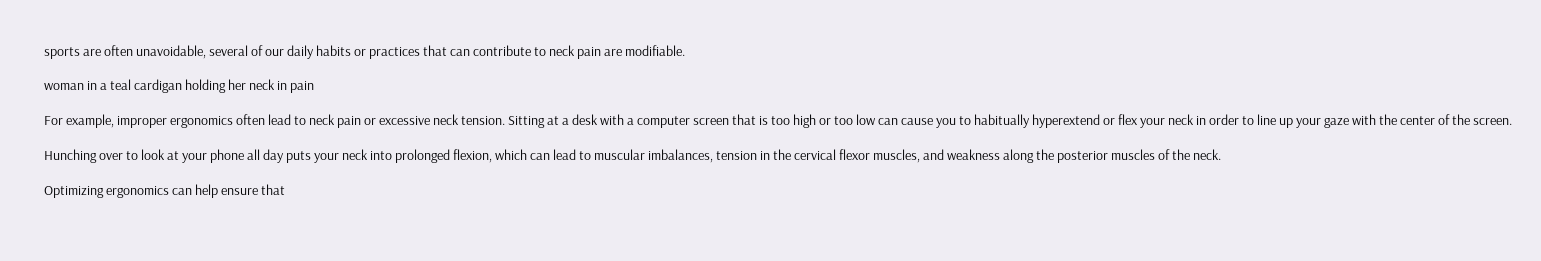sports are often unavoidable, several of our daily habits or practices that can contribute to neck pain are modifiable.

woman in a teal cardigan holding her neck in pain

For example, improper ergonomics often lead to neck pain or excessive neck tension. Sitting at a desk with a computer screen that is too high or too low can cause you to habitually hyperextend or flex your neck in order to line up your gaze with the center of the screen.

Hunching over to look at your phone all day puts your neck into prolonged flexion, which can lead to muscular imbalances, tension in the cervical flexor muscles, and weakness along the posterior muscles of the neck.

Optimizing ergonomics can help ensure that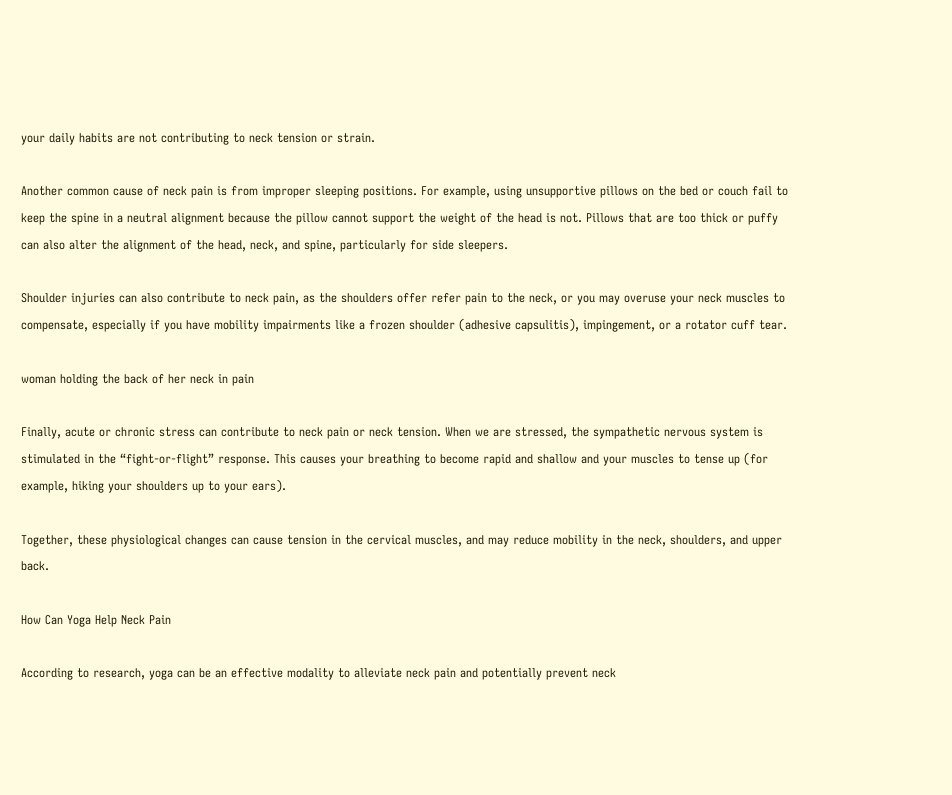your daily habits are not contributing to neck tension or strain.

Another common cause of neck pain is from improper sleeping positions. For example, using unsupportive pillows on the bed or couch fail to keep the spine in a neutral alignment because the pillow cannot support the weight of the head is not. Pillows that are too thick or puffy can also alter the alignment of the head, neck, and spine, particularly for side sleepers.

Shoulder injuries can also contribute to neck pain, as the shoulders offer refer pain to the neck, or you may overuse your neck muscles to compensate, especially if you have mobility impairments like a frozen shoulder (adhesive capsulitis), impingement, or a rotator cuff tear.

woman holding the back of her neck in pain

Finally, acute or chronic stress can contribute to neck pain or neck tension. When we are stressed, the sympathetic nervous system is stimulated in the “fight-or-flight” response. This causes your breathing to become rapid and shallow and your muscles to tense up (for example, hiking your shoulders up to your ears).

Together, these physiological changes can cause tension in the cervical muscles, and may reduce mobility in the neck, shoulders, and upper back.

How Can Yoga Help Neck Pain

According to research, yoga can be an effective modality to alleviate neck pain and potentially prevent neck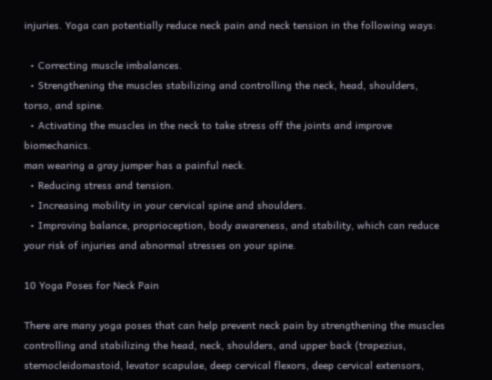injuries. Yoga can potentially reduce neck pain and neck tension in the following ways:

  • Correcting muscle imbalances.
  • Strengthening the muscles stabilizing and controlling the neck, head, shoulders, torso, and spine.
  • Activating the muscles in the neck to take stress off the joints and improve biomechanics.
man wearing a gray jumper has a painful neck.
  • Reducing stress and tension.
  • Increasing mobility in your cervical spine and shoulders.
  • Improving balance, proprioception, body awareness, and stability, which can reduce your risk of injuries and abnormal stresses on your spine.

10 Yoga Poses for Neck Pain

There are many yoga poses that can help prevent neck pain by strengthening the muscles controlling and stabilizing the head, neck, shoulders, and upper back (trapezius, sternocleidomastoid, levator scapulae, deep cervical flexors, deep cervical extensors,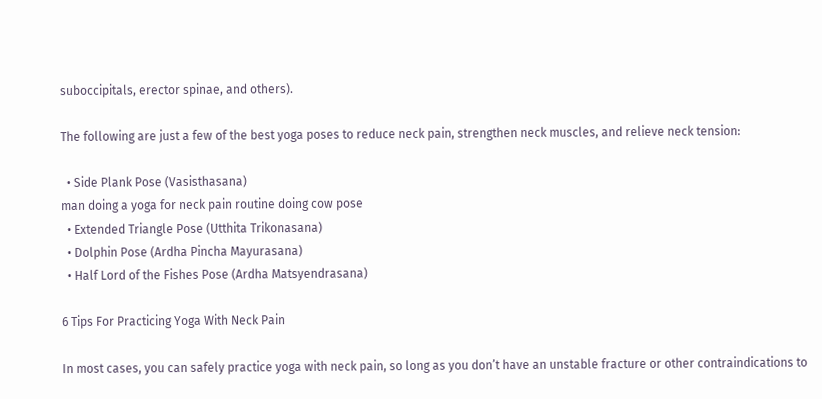suboccipitals, erector spinae, and others).

The following are just a few of the best yoga poses to reduce neck pain, strengthen neck muscles, and relieve neck tension:

  • Side Plank Pose (Vasisthasana)
man doing a yoga for neck pain routine doing cow pose
  • Extended Triangle Pose (Utthita Trikonasana)
  • Dolphin Pose (Ardha Pincha Mayurasana)
  • Half Lord of the Fishes Pose (Ardha Matsyendrasana)

6 Tips For Practicing Yoga With Neck Pain

In most cases, you can safely practice yoga with neck pain, so long as you don’t have an unstable fracture or other contraindications to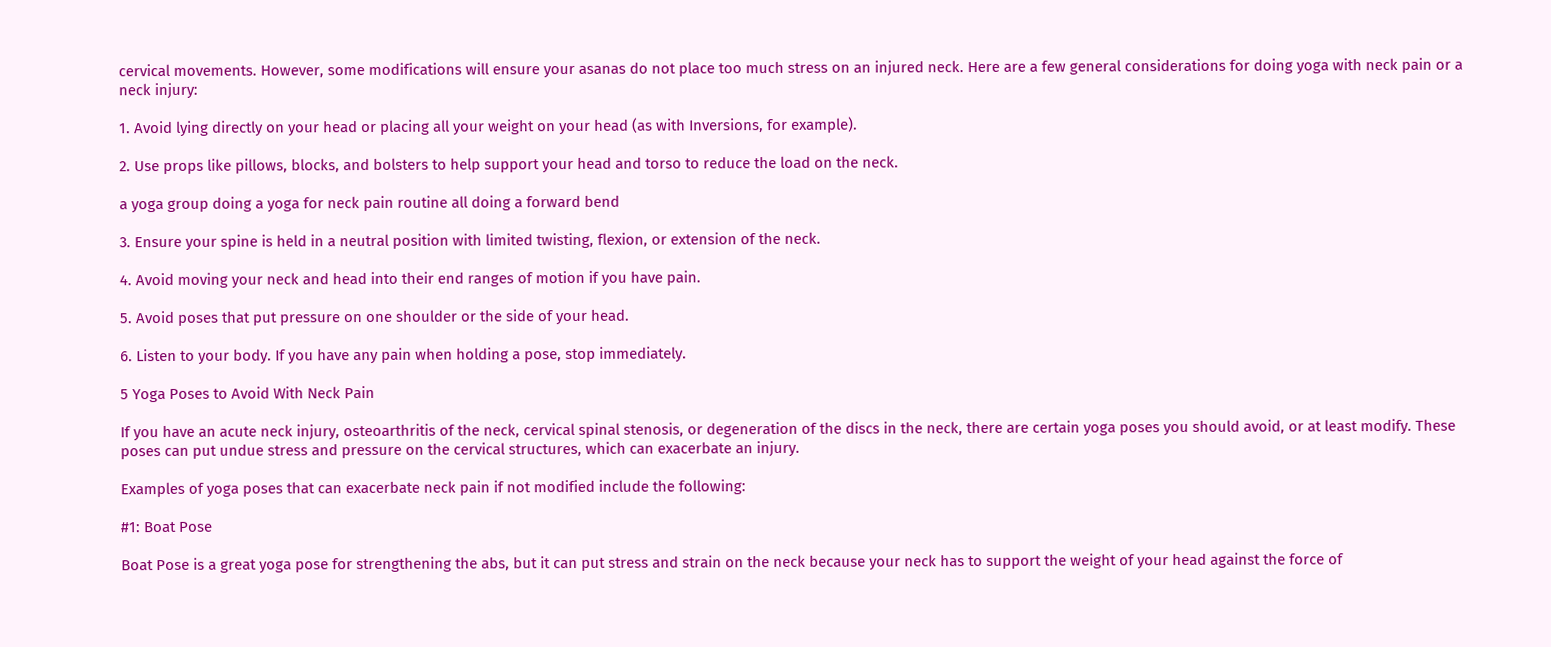cervical movements. However, some modifications will ensure your asanas do not place too much stress on an injured neck. Here are a few general considerations for doing yoga with neck pain or a neck injury:

1. Avoid lying directly on your head or placing all your weight on your head (as with Inversions, for example).

2. Use props like pillows, blocks, and bolsters to help support your head and torso to reduce the load on the neck.

a yoga group doing a yoga for neck pain routine all doing a forward bend

3. Ensure your spine is held in a neutral position with limited twisting, flexion, or extension of the neck.

4. Avoid moving your neck and head into their end ranges of motion if you have pain.

5. Avoid poses that put pressure on one shoulder or the side of your head.

6. Listen to your body. If you have any pain when holding a pose, stop immediately.

5 Yoga Poses to Avoid With Neck Pain

If you have an acute neck injury, osteoarthritis of the neck, cervical spinal stenosis, or degeneration of the discs in the neck, there are certain yoga poses you should avoid, or at least modify. These poses can put undue stress and pressure on the cervical structures, which can exacerbate an injury.

Examples of yoga poses that can exacerbate neck pain if not modified include the following:

#1: Boat Pose

Boat Pose is a great yoga pose for strengthening the abs, but it can put stress and strain on the neck because your neck has to support the weight of your head against the force of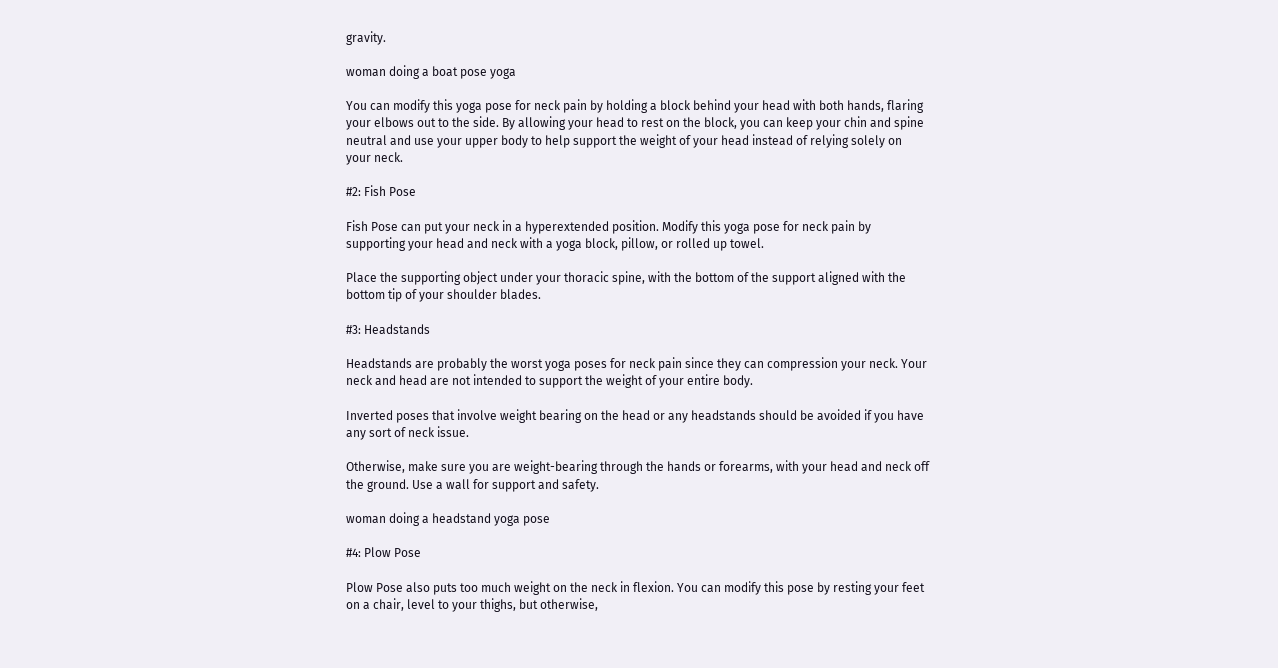gravity.

woman doing a boat pose yoga

You can modify this yoga pose for neck pain by holding a block behind your head with both hands, flaring your elbows out to the side. By allowing your head to rest on the block, you can keep your chin and spine neutral and use your upper body to help support the weight of your head instead of relying solely on your neck.

#2: Fish Pose

Fish Pose can put your neck in a hyperextended position. Modify this yoga pose for neck pain by supporting your head and neck with a yoga block, pillow, or rolled up towel.

Place the supporting object under your thoracic spine, with the bottom of the support aligned with the bottom tip of your shoulder blades.

#3: Headstands

Headstands are probably the worst yoga poses for neck pain since they can compression your neck. Your neck and head are not intended to support the weight of your entire body.

Inverted poses that involve weight bearing on the head or any headstands should be avoided if you have any sort of neck issue.

Otherwise, make sure you are weight-bearing through the hands or forearms, with your head and neck off the ground. Use a wall for support and safety.

woman doing a headstand yoga pose

#4: Plow Pose

Plow Pose also puts too much weight on the neck in flexion. You can modify this pose by resting your feet on a chair, level to your thighs, but otherwise,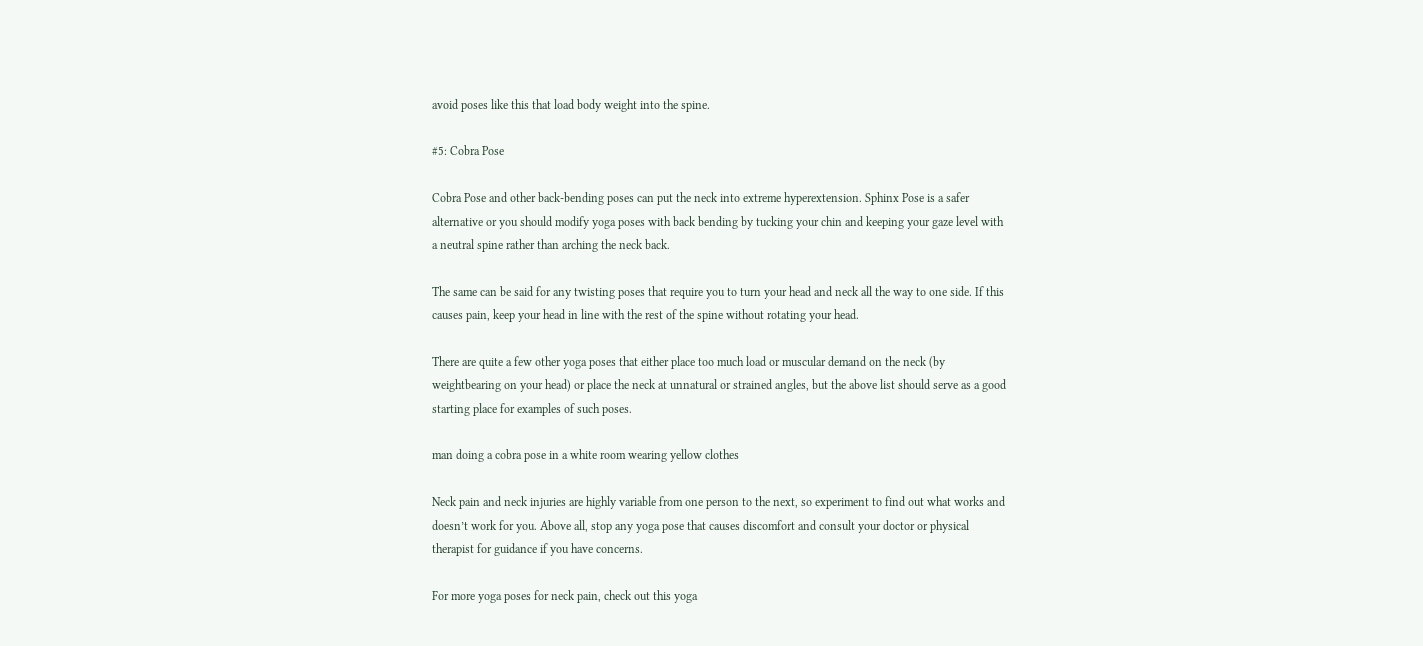avoid poses like this that load body weight into the spine.

#5: Cobra Pose

Cobra Pose and other back-bending poses can put the neck into extreme hyperextension. Sphinx Pose is a safer alternative or you should modify yoga poses with back bending by tucking your chin and keeping your gaze level with a neutral spine rather than arching the neck back.

The same can be said for any twisting poses that require you to turn your head and neck all the way to one side. If this causes pain, keep your head in line with the rest of the spine without rotating your head.

There are quite a few other yoga poses that either place too much load or muscular demand on the neck (by weightbearing on your head) or place the neck at unnatural or strained angles, but the above list should serve as a good starting place for examples of such poses.

man doing a cobra pose in a white room wearing yellow clothes

Neck pain and neck injuries are highly variable from one person to the next, so experiment to find out what works and doesn’t work for you. Above all, stop any yoga pose that causes discomfort and consult your doctor or physical therapist for guidance if you have concerns.

For more yoga poses for neck pain, check out this yoga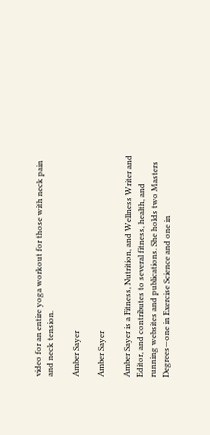video for an entire yoga workout for those with neck pain and neck tension.

Amber Sayer

Amber Sayer

Amber Sayer is a Fitness, Nutrition, and Wellness Writer and Editor, and contributes to several fitness, health, and running websites and publications. She holds two Masters Degrees—one in Exercise Science and one in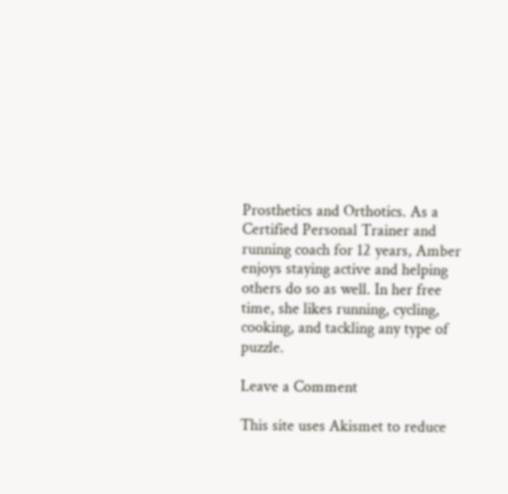Prosthetics and Orthotics. As a Certified Personal Trainer and running coach for 12 years, Amber enjoys staying active and helping others do so as well. In her free time, she likes running, cycling, cooking, and tackling any type of puzzle.

Leave a Comment

This site uses Akismet to reduce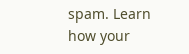spam. Learn how your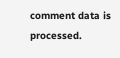comment data is processed.